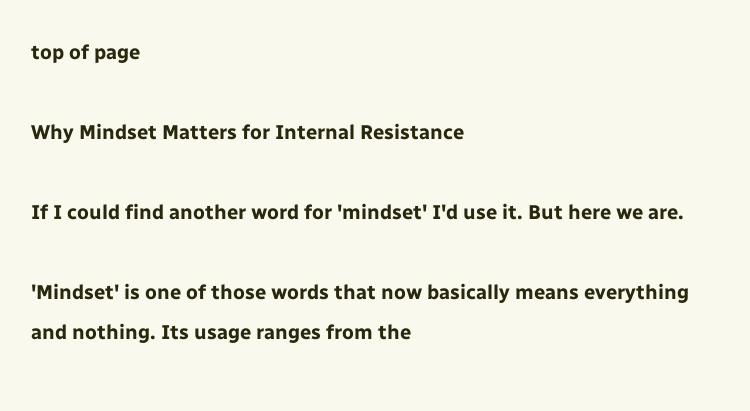top of page

Why Mindset Matters for Internal Resistance

If I could find another word for 'mindset' I'd use it. But here we are.

'Mindset' is one of those words that now basically means everything and nothing. Its usage ranges from the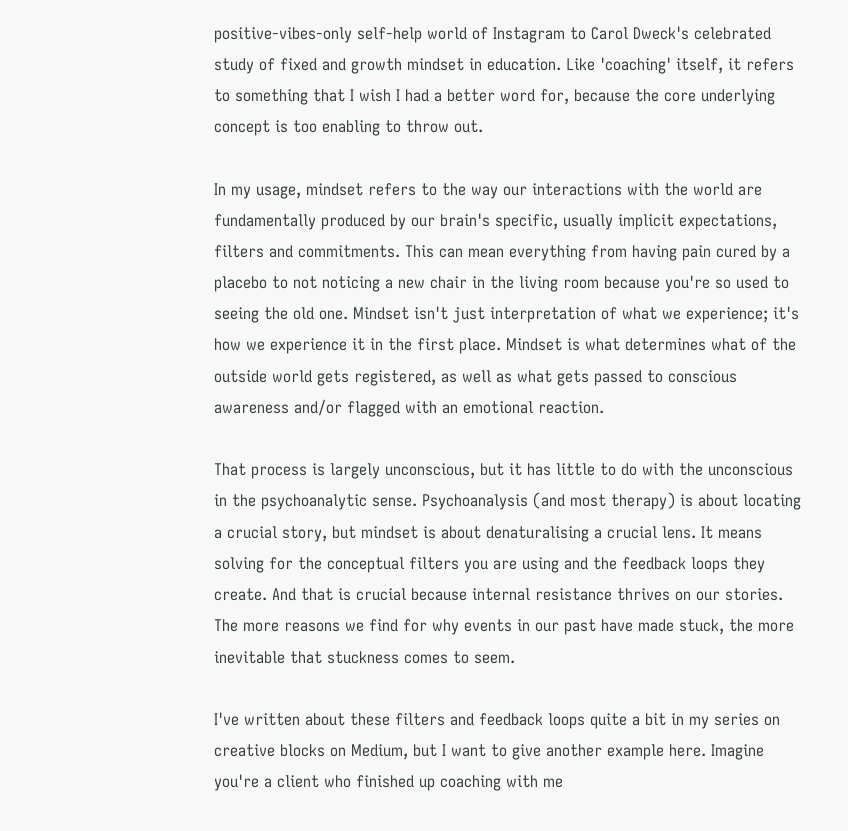positive-vibes-only self-help world of Instagram to Carol Dweck's celebrated study of fixed and growth mindset in education. Like 'coaching' itself, it refers to something that I wish I had a better word for, because the core underlying concept is too enabling to throw out.

In my usage, mindset refers to the way our interactions with the world are fundamentally produced by our brain's specific, usually implicit expectations, filters and commitments. This can mean everything from having pain cured by a placebo to not noticing a new chair in the living room because you're so used to seeing the old one. Mindset isn't just interpretation of what we experience; it's how we experience it in the first place. Mindset is what determines what of the outside world gets registered, as well as what gets passed to conscious awareness and/or flagged with an emotional reaction.

That process is largely unconscious, but it has little to do with the unconscious in the psychoanalytic sense. Psychoanalysis (and most therapy) is about locating a crucial story, but mindset is about denaturalising a crucial lens. It means solving for the conceptual filters you are using and the feedback loops they create. And that is crucial because internal resistance thrives on our stories. The more reasons we find for why events in our past have made stuck, the more inevitable that stuckness comes to seem.

I've written about these filters and feedback loops quite a bit in my series on creative blocks on Medium, but I want to give another example here. Imagine you're a client who finished up coaching with me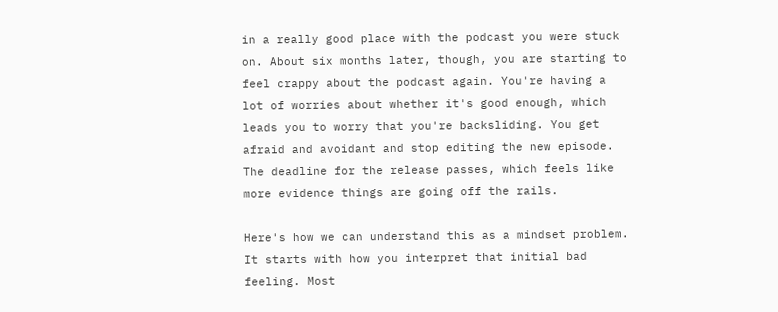in a really good place with the podcast you were stuck on. About six months later, though, you are starting to feel crappy about the podcast again. You're having a lot of worries about whether it's good enough, which leads you to worry that you're backsliding. You get afraid and avoidant and stop editing the new episode. The deadline for the release passes, which feels like more evidence things are going off the rails.

Here's how we can understand this as a mindset problem. It starts with how you interpret that initial bad feeling. Most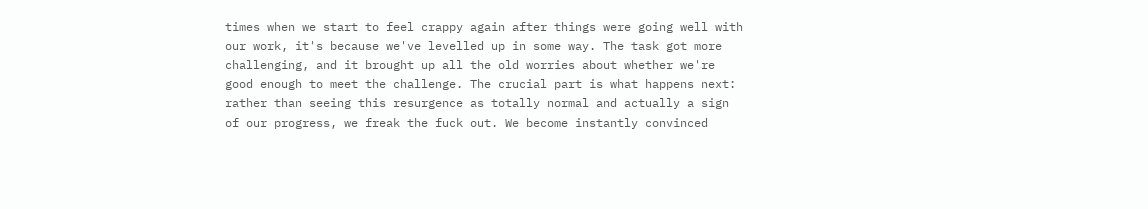times when we start to feel crappy again after things were going well with our work, it's because we've levelled up in some way. The task got more challenging, and it brought up all the old worries about whether we're good enough to meet the challenge. The crucial part is what happens next: rather than seeing this resurgence as totally normal and actually a sign of our progress, we freak the fuck out. We become instantly convinced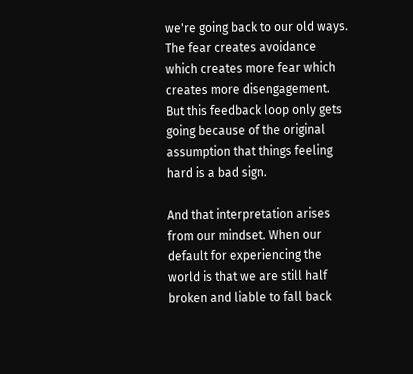we're going back to our old ways. The fear creates avoidance which creates more fear which creates more disengagement. But this feedback loop only gets going because of the original assumption that things feeling hard is a bad sign.

And that interpretation arises from our mindset. When our default for experiencing the world is that we are still half broken and liable to fall back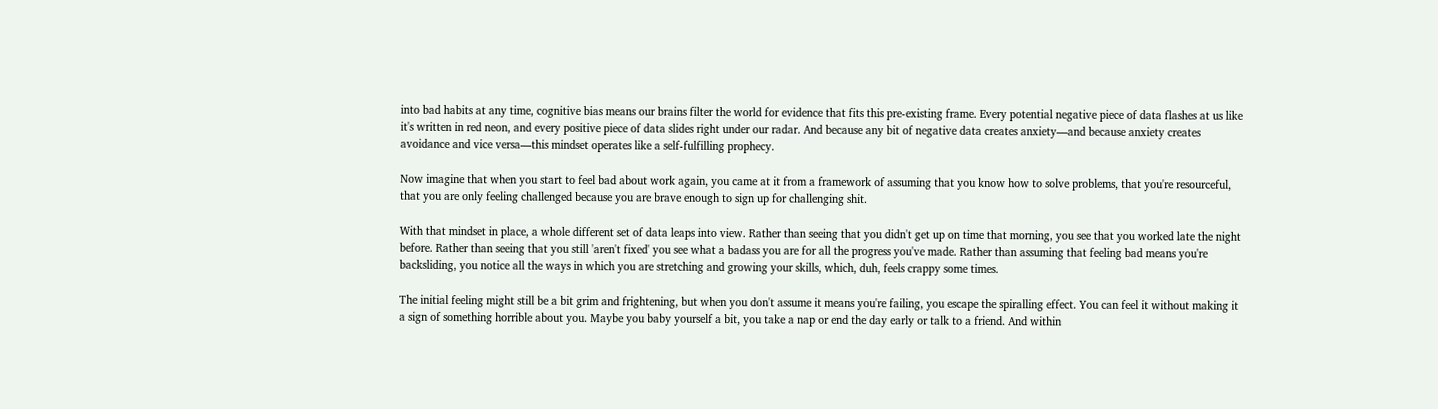into bad habits at any time, cognitive bias means our brains filter the world for evidence that fits this pre-existing frame. Every potential negative piece of data flashes at us like it's written in red neon, and every positive piece of data slides right under our radar. And because any bit of negative data creates anxiety—and because anxiety creates avoidance and vice versa—this mindset operates like a self-fulfilling prophecy.

Now imagine that when you start to feel bad about work again, you came at it from a framework of assuming that you know how to solve problems, that you're resourceful, that you are only feeling challenged because you are brave enough to sign up for challenging shit.

With that mindset in place, a whole different set of data leaps into view. Rather than seeing that you didn't get up on time that morning, you see that you worked late the night before. Rather than seeing that you still 'aren't fixed' you see what a badass you are for all the progress you've made. Rather than assuming that feeling bad means you're backsliding, you notice all the ways in which you are stretching and growing your skills, which, duh, feels crappy some times.

The initial feeling might still be a bit grim and frightening, but when you don't assume it means you're failing, you escape the spiralling effect. You can feel it without making it a sign of something horrible about you. Maybe you baby yourself a bit, you take a nap or end the day early or talk to a friend. And within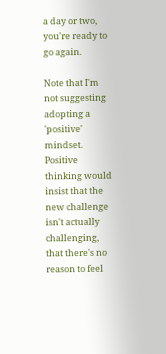a day or two, you're ready to go again.

Note that I'm not suggesting adopting a 'positive' mindset. Positive thinking would insist that the new challenge isn't actually challenging, that there's no reason to feel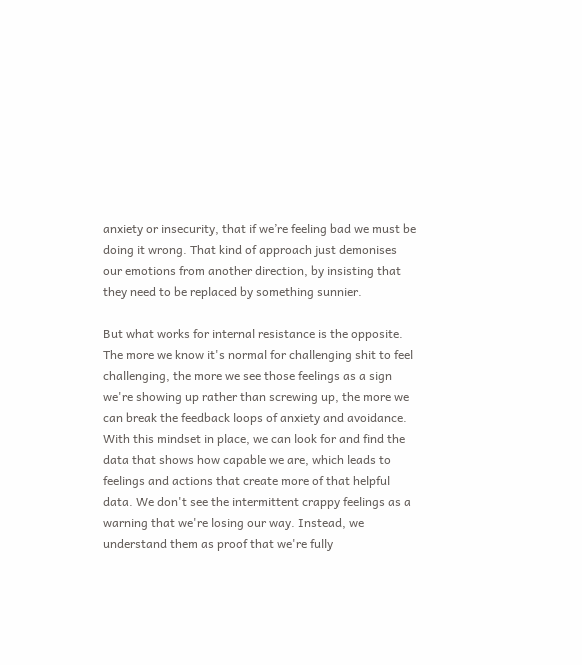anxiety or insecurity, that if we’re feeling bad we must be doing it wrong. That kind of approach just demonises our emotions from another direction, by insisting that they need to be replaced by something sunnier.

But what works for internal resistance is the opposite. The more we know it's normal for challenging shit to feel challenging, the more we see those feelings as a sign we're showing up rather than screwing up, the more we can break the feedback loops of anxiety and avoidance. With this mindset in place, we can look for and find the data that shows how capable we are, which leads to feelings and actions that create more of that helpful data. We don't see the intermittent crappy feelings as a warning that we're losing our way. Instead, we understand them as proof that we're fully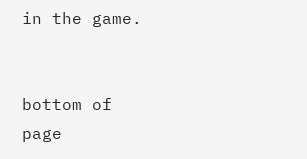in the game.


bottom of page